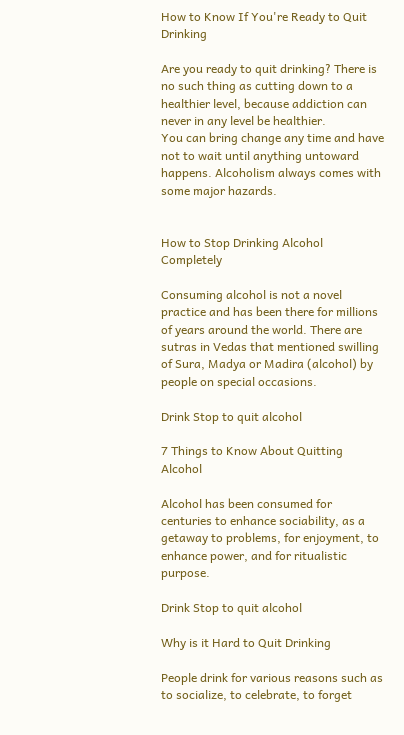How to Know If You're Ready to Quit Drinking

Are you ready to quit drinking? There is no such thing as cutting down to a healthier level, because addiction can never in any level be healthier.
You can bring change any time and have not to wait until anything untoward happens. Alcoholism always comes with some major hazards.


How to Stop Drinking Alcohol Completely

Consuming alcohol is not a novel practice and has been there for millions of years around the world. There are sutras in Vedas that mentioned swilling of Sura, Madya or Madira (alcohol) by people on special occasions.

Drink Stop to quit alcohol

7 Things to Know About Quitting Alcohol

Alcohol has been consumed for centuries to enhance sociability, as a getaway to problems, for enjoyment, to enhance power, and for ritualistic purpose.

Drink Stop to quit alcohol

Why is it Hard to Quit Drinking

People drink for various reasons such as to socialize, to celebrate, to forget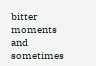bitter moments and sometimes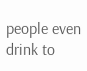people even drink to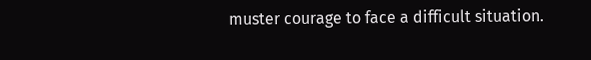muster courage to face a difficult situation.